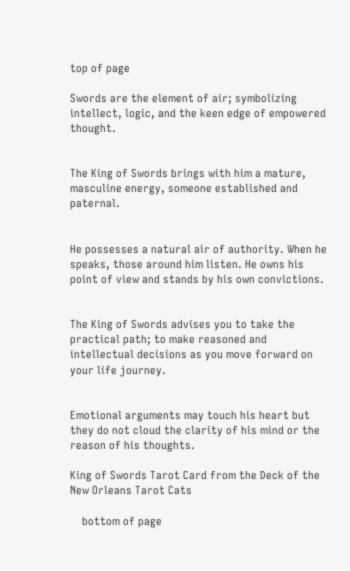top of page

Swords are the element of air; symbolizing intellect, logic, and the keen edge of empowered thought.


The King of Swords brings with him a mature, masculine energy, someone established and paternal.


He possesses a natural air of authority. When he speaks, those around him listen. He owns his point of view and stands by his own convictions.


The King of Swords advises you to take the practical path; to make reasoned and intellectual decisions as you move forward on your life journey.


Emotional arguments may touch his heart but they do not cloud the clarity of his mind or the reason of his thoughts.

King of Swords Tarot Card from the Deck of the New Orleans Tarot Cats

    bottom of page